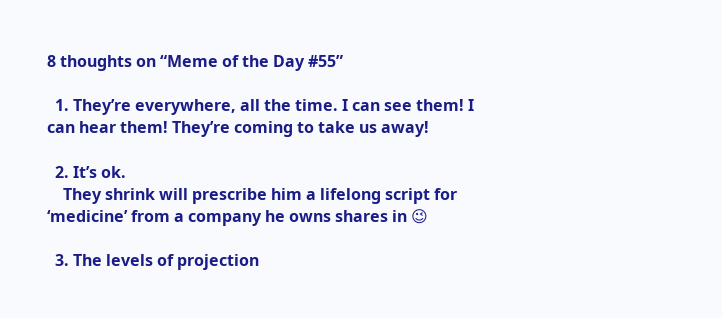8 thoughts on “Meme of the Day #55”

  1. They’re everywhere, all the time. I can see them! I can hear them! They’re coming to take us away!

  2. It’s ok.
    They shrink will prescribe him a lifelong script for ‘medicine’ from a company he owns shares in 😉

  3. The levels of projection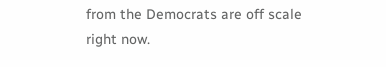from the Democrats are off scale right now.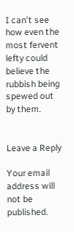I can’t see how even the most fervent lefty could believe the rubbish being spewed out by them.


Leave a Reply

Your email address will not be published.